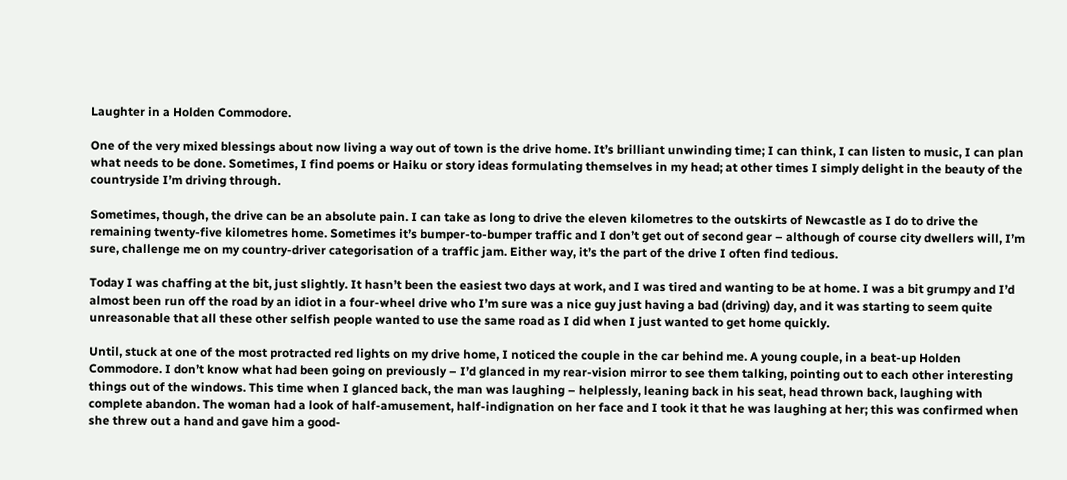Laughter in a Holden Commodore.

One of the very mixed blessings about now living a way out of town is the drive home. It’s brilliant unwinding time; I can think, I can listen to music, I can plan what needs to be done. Sometimes, I find poems or Haiku or story ideas formulating themselves in my head; at other times I simply delight in the beauty of the countryside I’m driving through.

Sometimes, though, the drive can be an absolute pain. I can take as long to drive the eleven kilometres to the outskirts of Newcastle as I do to drive the remaining twenty-five kilometres home. Sometimes it’s bumper-to-bumper traffic and I don’t get out of second gear – although of course city dwellers will, I’m sure, challenge me on my country-driver categorisation of a traffic jam. Either way, it’s the part of the drive I often find tedious.

Today I was chaffing at the bit, just slightly. It hasn’t been the easiest two days at work, and I was tired and wanting to be at home. I was a bit grumpy and I’d almost been run off the road by an idiot in a four-wheel drive who I’m sure was a nice guy just having a bad (driving) day, and it was starting to seem quite unreasonable that all these other selfish people wanted to use the same road as I did when I just wanted to get home quickly.

Until, stuck at one of the most protracted red lights on my drive home, I noticed the couple in the car behind me. A young couple, in a beat-up Holden Commodore. I don’t know what had been going on previously – I’d glanced in my rear-vision mirror to see them talking, pointing out to each other interesting things out of the windows. This time when I glanced back, the man was laughing – helplessly, leaning back in his seat, head thrown back, laughing with complete abandon. The woman had a look of half-amusement, half-indignation on her face and I took it that he was laughing at her; this was confirmed when she threw out a hand and gave him a good-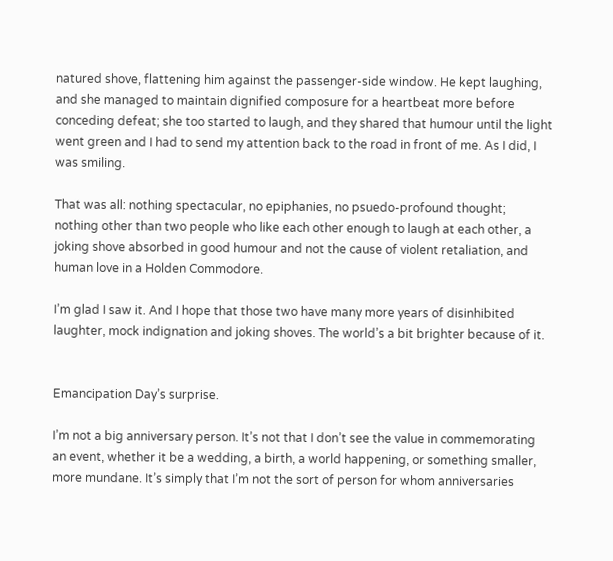natured shove, flattening him against the passenger-side window. He kept laughing, and she managed to maintain dignified composure for a heartbeat more before conceding defeat; she too started to laugh, and they shared that humour until the light went green and I had to send my attention back to the road in front of me. As I did, I was smiling.

That was all: nothing spectacular, no epiphanies, no psuedo-profound thought; nothing other than two people who like each other enough to laugh at each other, a joking shove absorbed in good humour and not the cause of violent retaliation, and human love in a Holden Commodore.

I’m glad I saw it. And I hope that those two have many more years of disinhibited laughter, mock indignation and joking shoves. The world’s a bit brighter because of it.


Emancipation Day’s surprise.

I’m not a big anniversary person. It’s not that I don’t see the value in commemorating an event, whether it be a wedding, a birth, a world happening, or something smaller, more mundane. It’s simply that I’m not the sort of person for whom anniversaries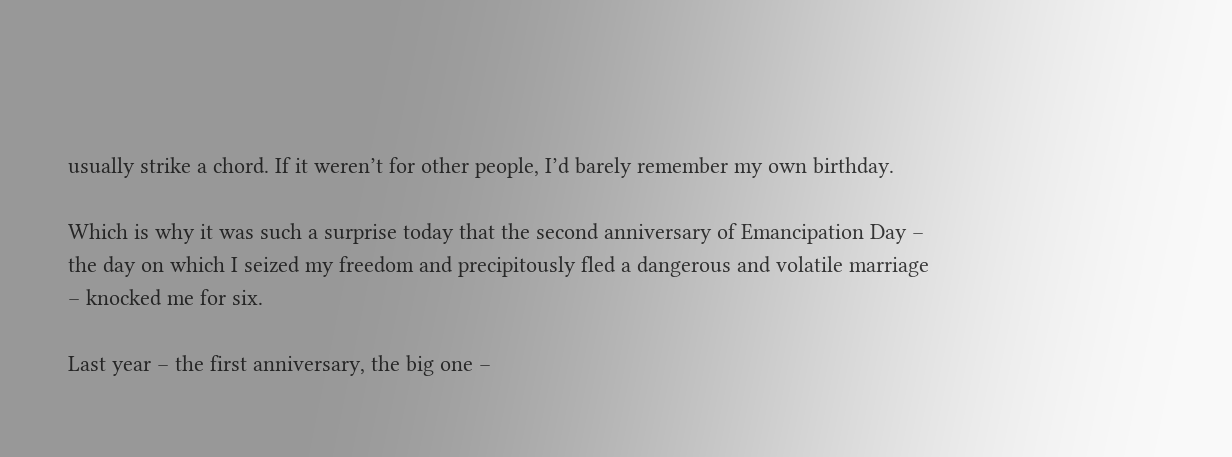usually strike a chord. If it weren’t for other people, I’d barely remember my own birthday.

Which is why it was such a surprise today that the second anniversary of Emancipation Day – the day on which I seized my freedom and precipitously fled a dangerous and volatile marriage – knocked me for six.

Last year – the first anniversary, the big one –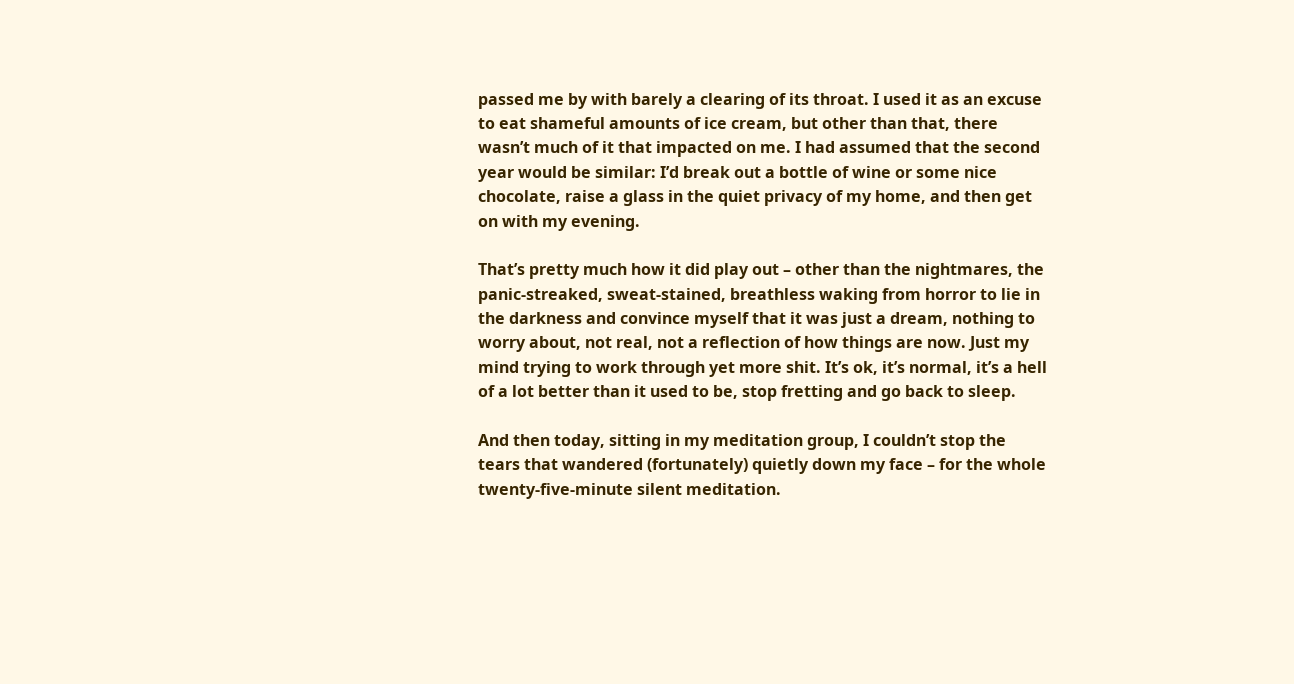passed me by with barely a clearing of its throat. I used it as an excuse to eat shameful amounts of ice cream, but other than that, there wasn’t much of it that impacted on me. I had assumed that the second year would be similar: I’d break out a bottle of wine or some nice chocolate, raise a glass in the quiet privacy of my home, and then get on with my evening.

That’s pretty much how it did play out – other than the nightmares, the panic-streaked, sweat-stained, breathless waking from horror to lie in the darkness and convince myself that it was just a dream, nothing to worry about, not real, not a reflection of how things are now. Just my mind trying to work through yet more shit. It’s ok, it’s normal, it’s a hell of a lot better than it used to be, stop fretting and go back to sleep.

And then today, sitting in my meditation group, I couldn’t stop the tears that wandered (fortunately) quietly down my face – for the whole twenty-five-minute silent meditation.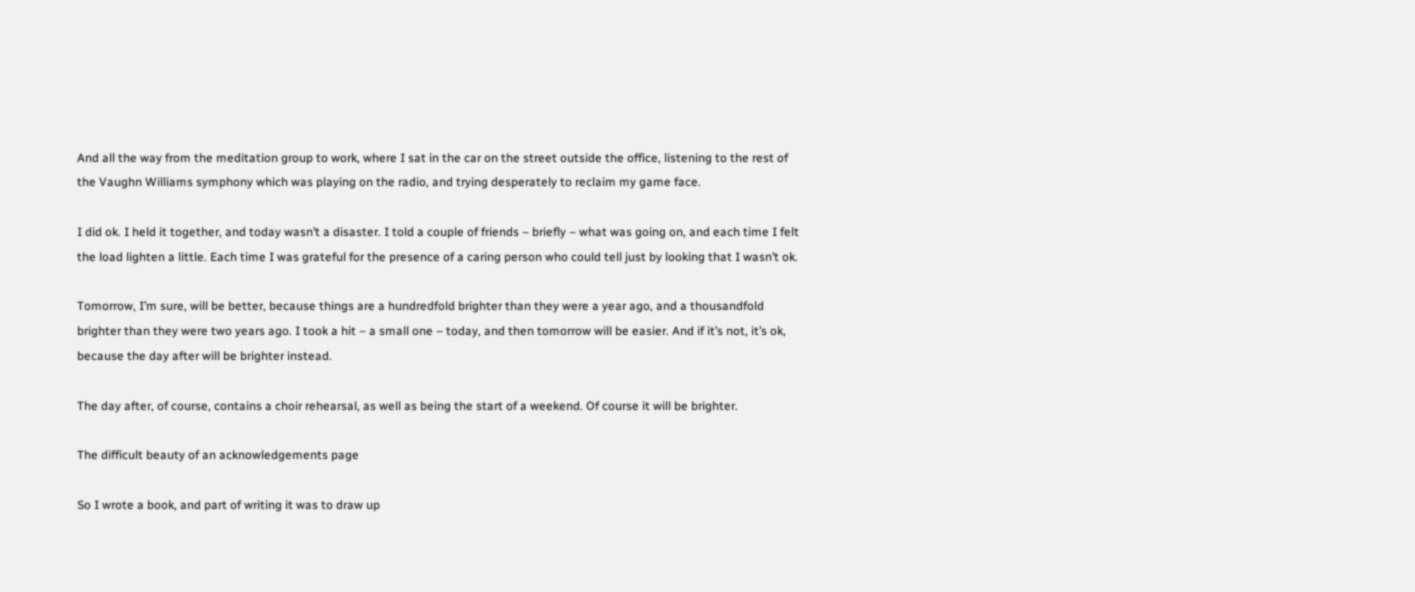And all the way from the meditation group to work, where I sat in the car on the street outside the office, listening to the rest of the Vaughn Williams symphony which was playing on the radio, and trying desperately to reclaim my game face.

I did ok. I held it together, and today wasn’t a disaster. I told a couple of friends – briefly – what was going on, and each time I felt the load lighten a little. Each time I was grateful for the presence of a caring person who could tell just by looking that I wasn’t ok.

Tomorrow, I’m sure, will be better, because things are a hundredfold brighter than they were a year ago, and a thousandfold brighter than they were two years ago. I took a hit – a small one – today, and then tomorrow will be easier. And if it’s not, it’s ok, because the day after will be brighter instead.

The day after, of course, contains a choir rehearsal, as well as being the start of a weekend. Of course it will be brighter.

The difficult beauty of an acknowledgements page

So I wrote a book, and part of writing it was to draw up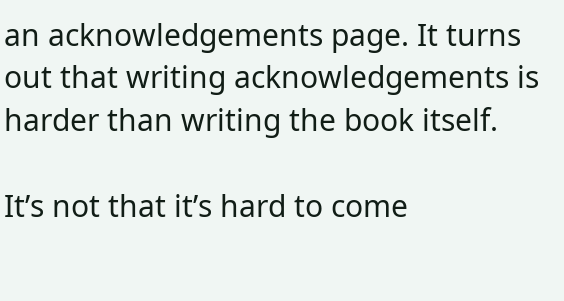an acknowledgements page. It turns out that writing acknowledgements is harder than writing the book itself.

It’s not that it’s hard to come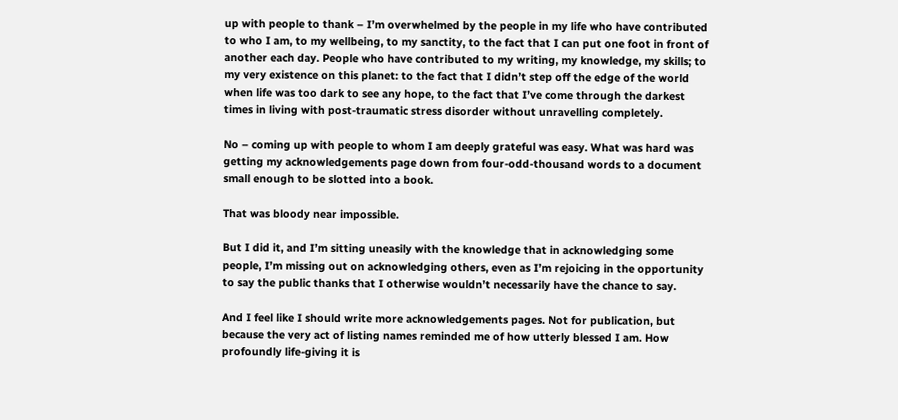up with people to thank – I’m overwhelmed by the people in my life who have contributed to who I am, to my wellbeing, to my sanctity, to the fact that I can put one foot in front of another each day. People who have contributed to my writing, my knowledge, my skills; to my very existence on this planet: to the fact that I didn’t step off the edge of the world when life was too dark to see any hope, to the fact that I’ve come through the darkest times in living with post-traumatic stress disorder without unravelling completely.

No – coming up with people to whom I am deeply grateful was easy. What was hard was getting my acknowledgements page down from four-odd-thousand words to a document small enough to be slotted into a book.

That was bloody near impossible.

But I did it, and I’m sitting uneasily with the knowledge that in acknowledging some people, I’m missing out on acknowledging others, even as I’m rejoicing in the opportunity to say the public thanks that I otherwise wouldn’t necessarily have the chance to say.

And I feel like I should write more acknowledgements pages. Not for publication, but because the very act of listing names reminded me of how utterly blessed I am. How profoundly life-giving it is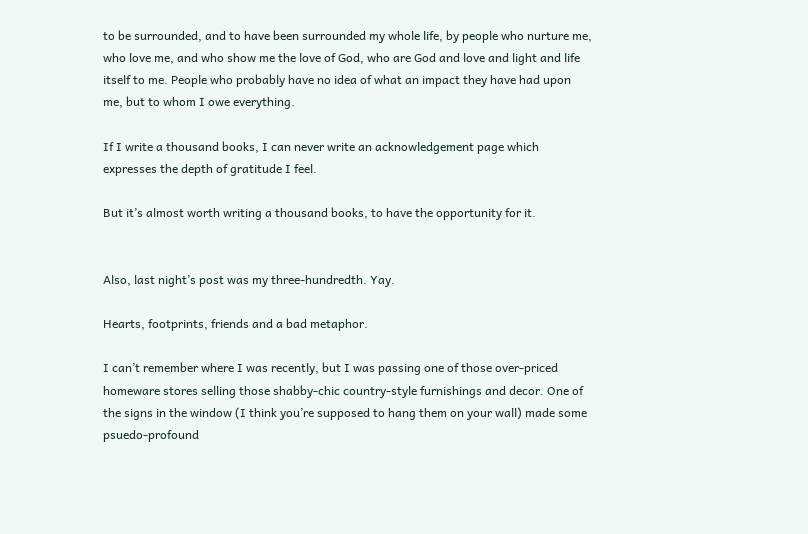to be surrounded, and to have been surrounded my whole life, by people who nurture me, who love me, and who show me the love of God, who are God and love and light and life itself to me. People who probably have no idea of what an impact they have had upon me, but to whom I owe everything.

If I write a thousand books, I can never write an acknowledgement page which expresses the depth of gratitude I feel.

But it’s almost worth writing a thousand books, to have the opportunity for it.


Also, last night’s post was my three-hundredth. Yay.

Hearts, footprints, friends and a bad metaphor.

I can’t remember where I was recently, but I was passing one of those over-priced homeware stores selling those shabby-chic country-style furnishings and decor. One of the signs in the window (I think you’re supposed to hang them on your wall) made some psuedo-profound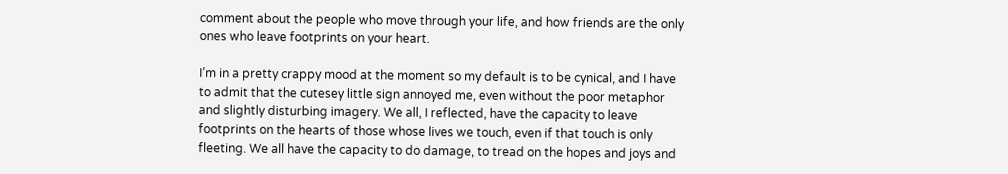comment about the people who move through your life, and how friends are the only ones who leave footprints on your heart.

I’m in a pretty crappy mood at the moment so my default is to be cynical, and I have to admit that the cutesey little sign annoyed me, even without the poor metaphor and slightly disturbing imagery. We all, I reflected, have the capacity to leave footprints on the hearts of those whose lives we touch, even if that touch is only fleeting. We all have the capacity to do damage, to tread on the hopes and joys and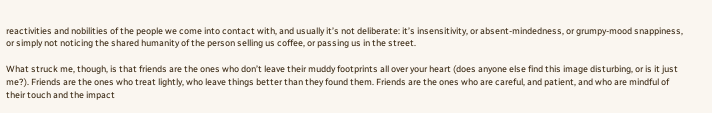reactivities and nobilities of the people we come into contact with, and usually it’s not deliberate: it’s insensitivity, or absent-mindedness, or grumpy-mood snappiness, or simply not noticing the shared humanity of the person selling us coffee, or passing us in the street.

What struck me, though, is that friends are the ones who don’t leave their muddy footprints all over your heart (does anyone else find this image disturbing, or is it just me?). Friends are the ones who treat lightly, who leave things better than they found them. Friends are the ones who are careful, and patient, and who are mindful of their touch and the impact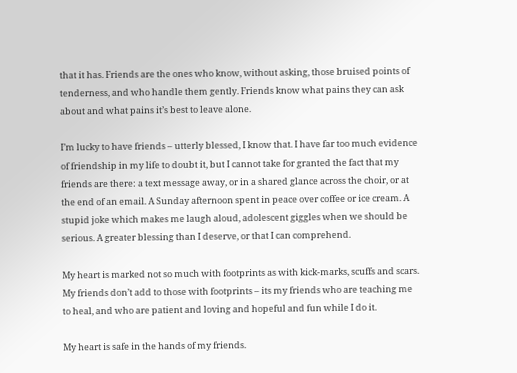that it has. Friends are the ones who know, without asking, those bruised points of tenderness, and who handle them gently. Friends know what pains they can ask about and what pains it’s best to leave alone.

I’m lucky to have friends – utterly blessed, I know that. I have far too much evidence of friendship in my life to doubt it, but I cannot take for granted the fact that my friends are there: a text message away, or in a shared glance across the choir, or at the end of an email. A Sunday afternoon spent in peace over coffee or ice cream. A stupid joke which makes me laugh aloud, adolescent giggles when we should be serious. A greater blessing than I deserve, or that I can comprehend.

My heart is marked not so much with footprints as with kick-marks, scuffs and scars. My friends don’t add to those with footprints – its my friends who are teaching me to heal, and who are patient and loving and hopeful and fun while I do it.

My heart is safe in the hands of my friends.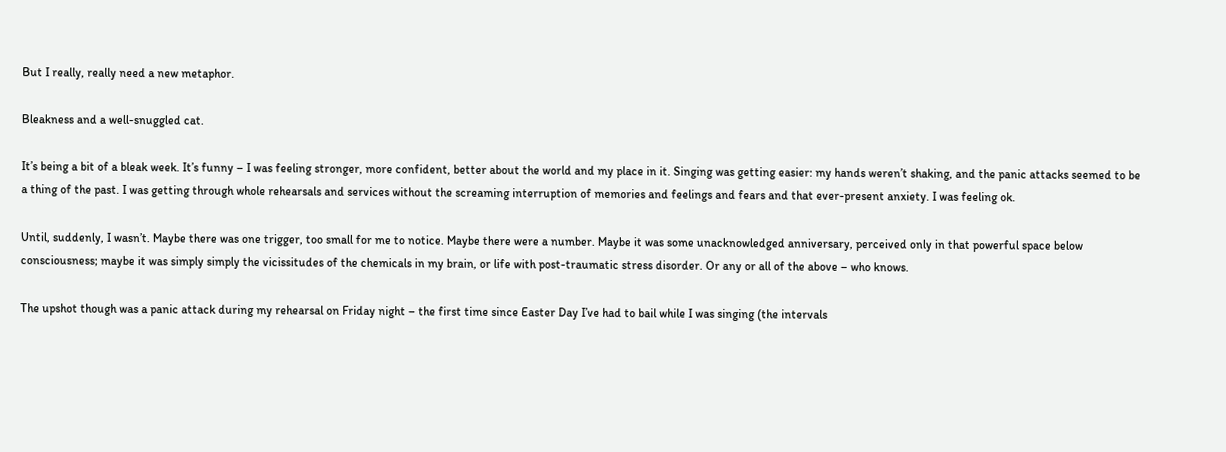But I really, really need a new metaphor.

Bleakness and a well-snuggled cat.

It’s being a bit of a bleak week. It’s funny – I was feeling stronger, more confident, better about the world and my place in it. Singing was getting easier: my hands weren’t shaking, and the panic attacks seemed to be a thing of the past. I was getting through whole rehearsals and services without the screaming interruption of memories and feelings and fears and that ever-present anxiety. I was feeling ok.

Until, suddenly, I wasn’t. Maybe there was one trigger, too small for me to notice. Maybe there were a number. Maybe it was some unacknowledged anniversary, perceived only in that powerful space below consciousness; maybe it was simply simply the vicissitudes of the chemicals in my brain, or life with post-traumatic stress disorder. Or any or all of the above – who knows.

The upshot though was a panic attack during my rehearsal on Friday night – the first time since Easter Day I’ve had to bail while I was singing (the intervals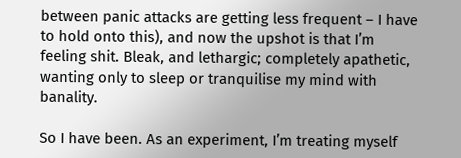between panic attacks are getting less frequent – I have to hold onto this), and now the upshot is that I’m feeling shit. Bleak, and lethargic; completely apathetic, wanting only to sleep or tranquilise my mind with banality.

So I have been. As an experiment, I’m treating myself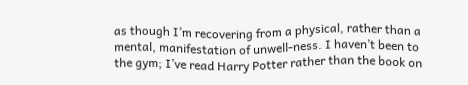as though I’m recovering from a physical, rather than a mental, manifestation of unwell-ness. I haven’t been to the gym; I’ve read Harry Potter rather than the book on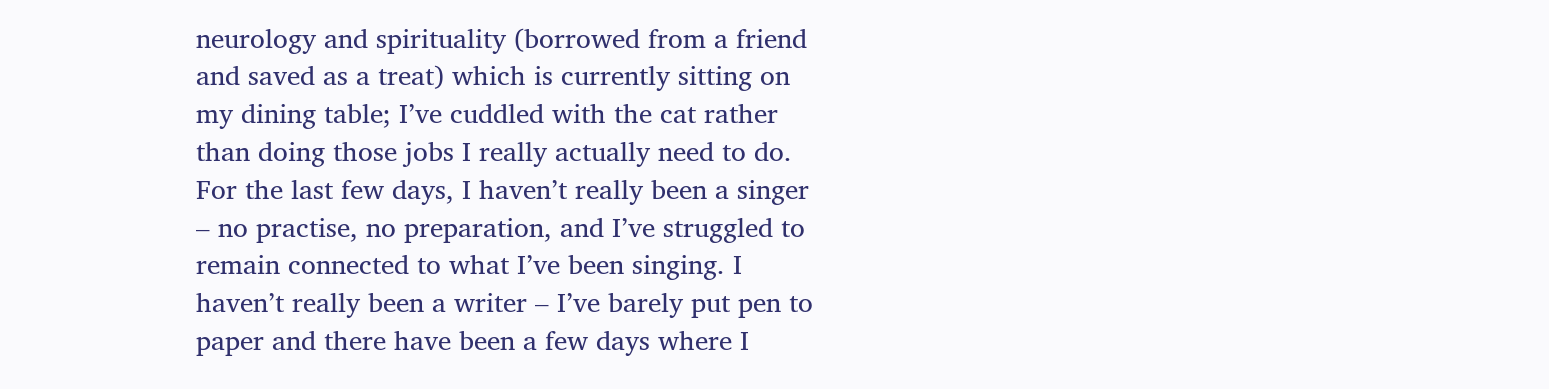neurology and spirituality (borrowed from a friend and saved as a treat) which is currently sitting on my dining table; I’ve cuddled with the cat rather than doing those jobs I really actually need to do. For the last few days, I haven’t really been a singer – no practise, no preparation, and I’ve struggled to remain connected to what I’ve been singing. I haven’t really been a writer – I’ve barely put pen to paper and there have been a few days where I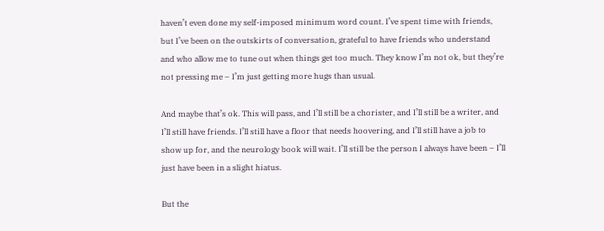haven’t even done my self-imposed minimum word count. I’ve spent time with friends, but I’ve been on the outskirts of conversation, grateful to have friends who understand and who allow me to tune out when things get too much. They know I’m not ok, but they’re not pressing me – I’m just getting more hugs than usual.

And maybe that’s ok. This will pass, and I’ll still be a chorister, and I’ll still be a writer, and I’ll still have friends. I’ll still have a floor that needs hoovering, and I’ll still have a job to show up for, and the neurology book will wait. I’ll still be the person I always have been – I’ll just have been in a slight hiatus.

But the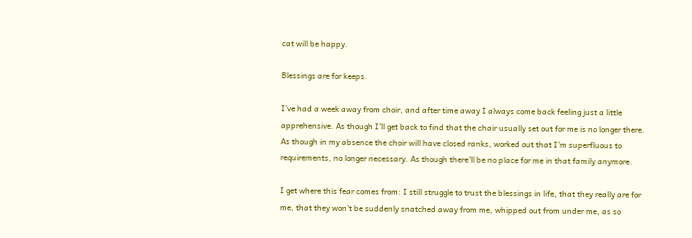cat will be happy.

Blessings are for keeps.

I’ve had a week away from choir, and after time away I always come back feeling just a little apprehensive. As though I’ll get back to find that the chair usually set out for me is no longer there. As though in my absence the choir will have closed ranks, worked out that I’m superfluous to requirements, no longer necessary. As though there’ll be no place for me in that family anymore.

I get where this fear comes from: I still struggle to trust the blessings in life, that they really are for me, that they won’t be suddenly snatched away from me, whipped out from under me, as so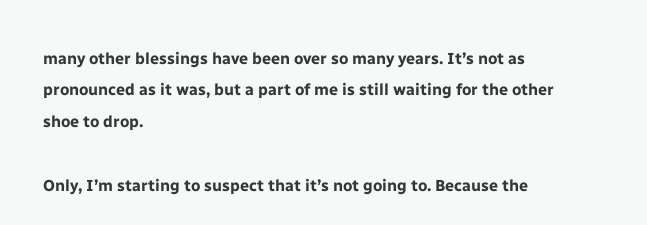many other blessings have been over so many years. It’s not as pronounced as it was, but a part of me is still waiting for the other shoe to drop.

Only, I’m starting to suspect that it’s not going to. Because the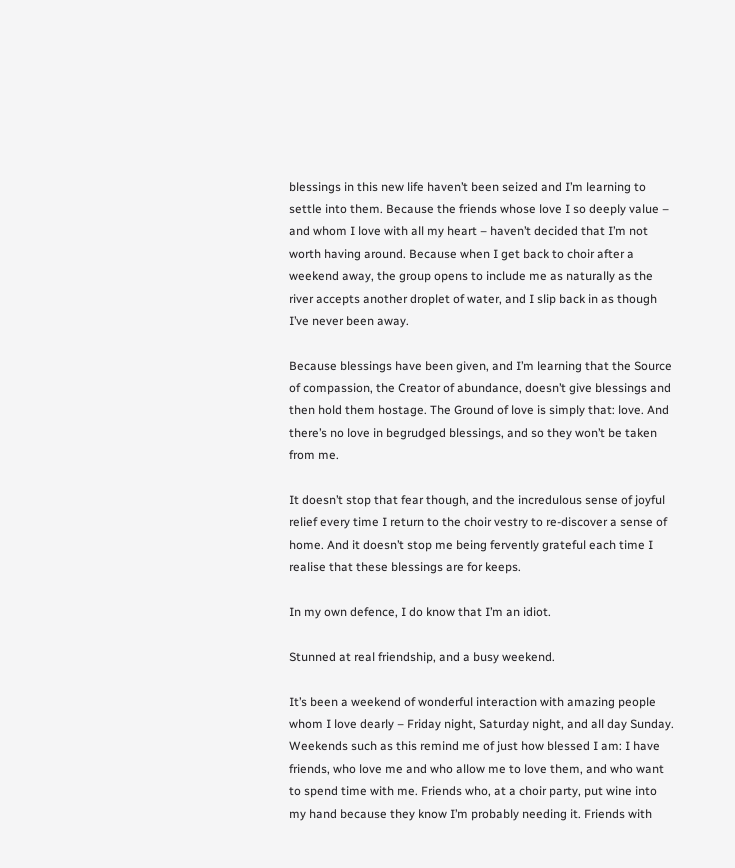blessings in this new life haven’t been seized and I’m learning to settle into them. Because the friends whose love I so deeply value – and whom I love with all my heart – haven’t decided that I’m not worth having around. Because when I get back to choir after a weekend away, the group opens to include me as naturally as the river accepts another droplet of water, and I slip back in as though I’ve never been away.

Because blessings have been given, and I’m learning that the Source of compassion, the Creator of abundance, doesn’t give blessings and then hold them hostage. The Ground of love is simply that: love. And there’s no love in begrudged blessings, and so they won’t be taken from me.

It doesn’t stop that fear though, and the incredulous sense of joyful relief every time I return to the choir vestry to re-discover a sense of home. And it doesn’t stop me being fervently grateful each time I realise that these blessings are for keeps.

In my own defence, I do know that I’m an idiot.

Stunned at real friendship, and a busy weekend.

It’s been a weekend of wonderful interaction with amazing people whom I love dearly – Friday night, Saturday night, and all day Sunday. Weekends such as this remind me of just how blessed I am: I have friends, who love me and who allow me to love them, and who want to spend time with me. Friends who, at a choir party, put wine into my hand because they know I’m probably needing it. Friends with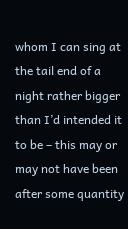whom I can sing at the tail end of a night rather bigger than I’d intended it to be – this may or may not have been after some quantity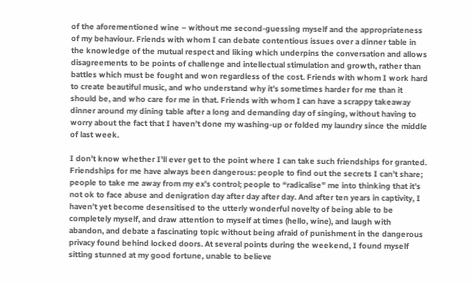of the aforementioned wine – without me second-guessing myself and the appropriateness of my behaviour. Friends with whom I can debate contentious issues over a dinner table in the knowledge of the mutual respect and liking which underpins the conversation and allows disagreements to be points of challenge and intellectual stimulation and growth, rather than battles which must be fought and won regardless of the cost. Friends with whom I work hard to create beautiful music, and who understand why it’s sometimes harder for me than it should be, and who care for me in that. Friends with whom I can have a scrappy takeaway dinner around my dining table after a long and demanding day of singing, without having to worry about the fact that I haven’t done my washing-up or folded my laundry since the middle of last week.

I don’t know whether I’ll ever get to the point where I can take such friendships for granted. Friendships for me have always been dangerous: people to find out the secrets I can’t share; people to take me away from my ex’s control; people to “radicalise” me into thinking that it’s not ok to face abuse and denigration day after day after day. And after ten years in captivity, I haven’t yet become desensitised to the utterly wonderful novelty of being able to be completely myself, and draw attention to myself at times (hello, wine), and laugh with abandon, and debate a fascinating topic without being afraid of punishment in the dangerous privacy found behind locked doors. At several points during the weekend, I found myself sitting stunned at my good fortune, unable to believe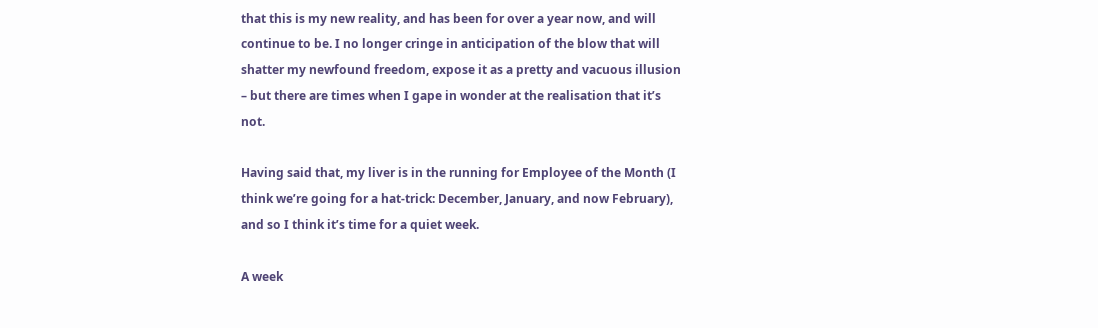that this is my new reality, and has been for over a year now, and will continue to be. I no longer cringe in anticipation of the blow that will shatter my newfound freedom, expose it as a pretty and vacuous illusion – but there are times when I gape in wonder at the realisation that it’s not.

Having said that, my liver is in the running for Employee of the Month (I think we’re going for a hat-trick: December, January, and now February), and so I think it’s time for a quiet week.

A week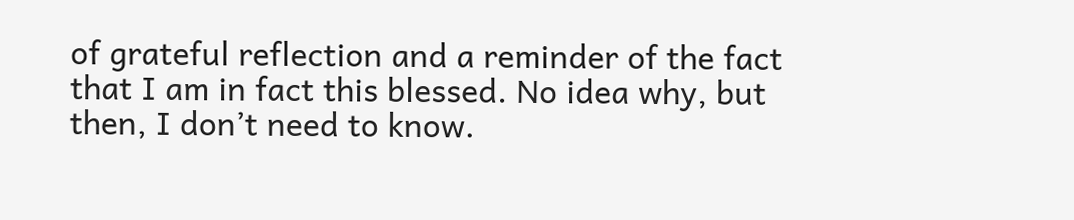of grateful reflection and a reminder of the fact that I am in fact this blessed. No idea why, but then, I don’t need to know.